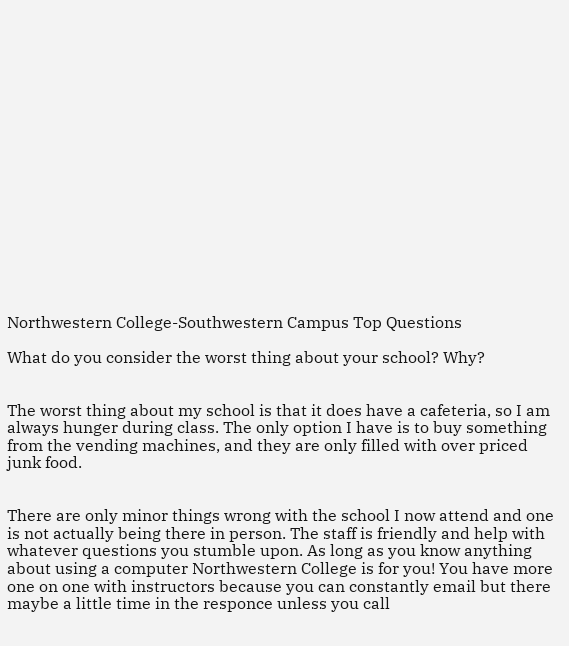Northwestern College-Southwestern Campus Top Questions

What do you consider the worst thing about your school? Why?


The worst thing about my school is that it does have a cafeteria, so I am always hunger during class. The only option I have is to buy something from the vending machines, and they are only filled with over priced junk food.


There are only minor things wrong with the school I now attend and one is not actually being there in person. The staff is friendly and help with whatever questions you stumble upon. As long as you know anything about using a computer Northwestern College is for you! You have more one on one with instructors because you can constantly email but there maybe a little time in the responce unless you call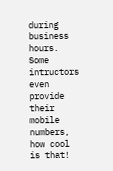during business hours. Some intructors even provide their mobile numbers, how cool is that!